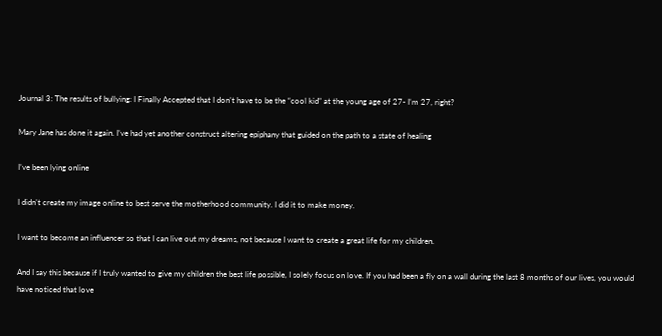Journal 3: The results of bullying: I Finally Accepted that I don’t have to be the “cool kid” at the young age of 27- I’m 27, right?

Mary Jane has done it again. I’ve had yet another construct altering epiphany that guided on the path to a state of healing

I’ve been lying online

I didn’t create my image online to best serve the motherhood community. I did it to make money.

I want to become an influencer so that I can live out my dreams, not because I want to create a great life for my children.

And I say this because if I truly wanted to give my children the best life possible, I solely focus on love. If you had been a fly on a wall during the last 8 months of our lives, you would have noticed that love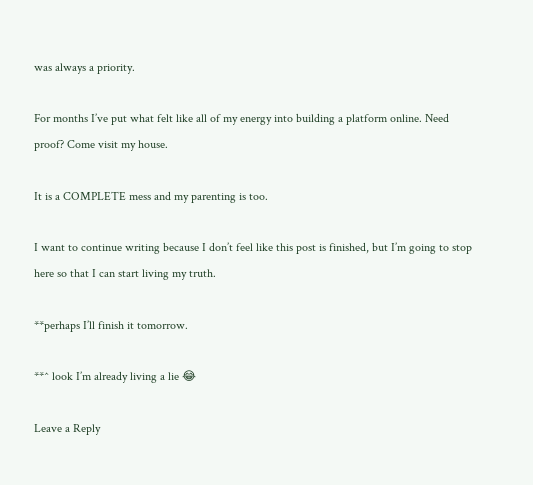was always a priority.

For months I’ve put what felt like all of my energy into building a platform online. Need proof? Come visit my house.

It is a COMPLETE mess and my parenting is too.

I want to continue writing because I don’t feel like this post is finished, but I’m going to stop here so that I can start living my truth.

**perhaps I’ll finish it tomorrow.

**^ look I’m already living a lie 😂

Leave a Reply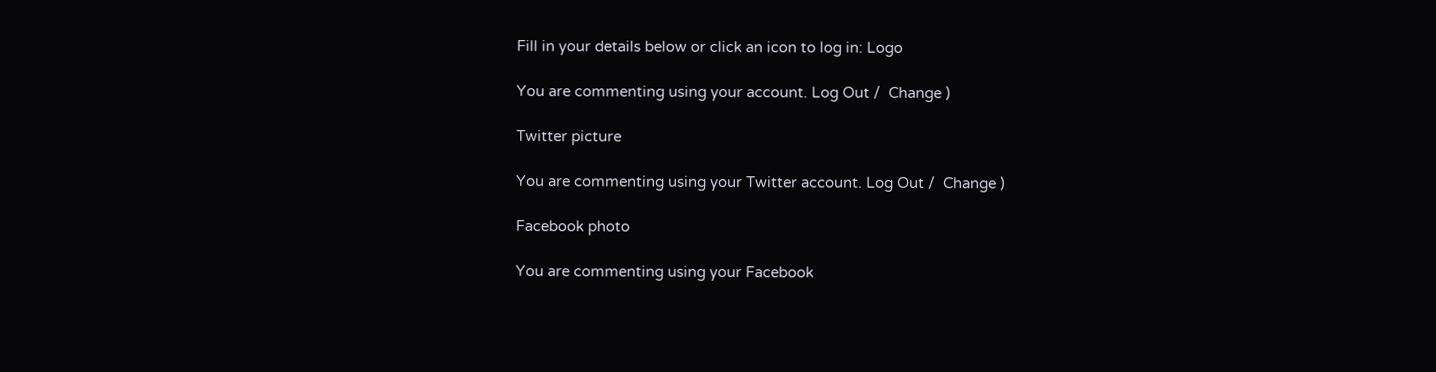Fill in your details below or click an icon to log in: Logo

You are commenting using your account. Log Out /  Change )

Twitter picture

You are commenting using your Twitter account. Log Out /  Change )

Facebook photo

You are commenting using your Facebook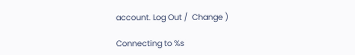account. Log Out /  Change )

Connecting to %s